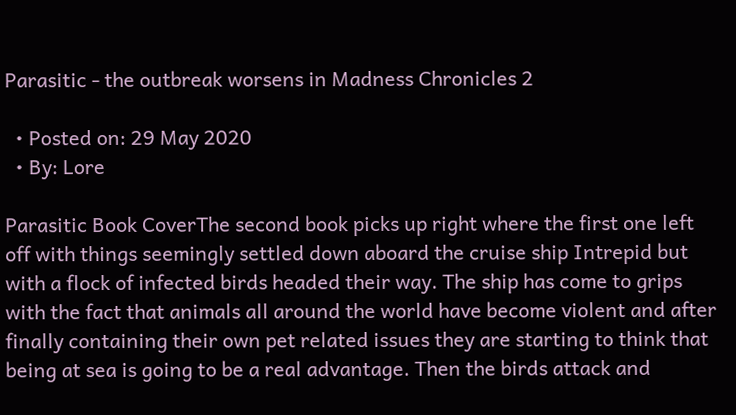Parasitic - the outbreak worsens in Madness Chronicles 2

  • Posted on: 29 May 2020
  • By: Lore

Parasitic Book CoverThe second book picks up right where the first one left off with things seemingly settled down aboard the cruise ship Intrepid but with a flock of infected birds headed their way. The ship has come to grips with the fact that animals all around the world have become violent and after finally containing their own pet related issues they are starting to think that being at sea is going to be a real advantage. Then the birds attack and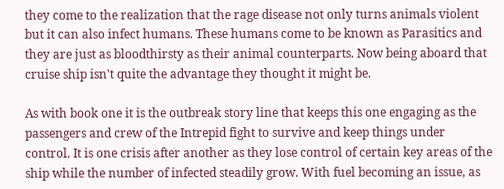they come to the realization that the rage disease not only turns animals violent but it can also infect humans. These humans come to be known as Parasitics and they are just as bloodthirsty as their animal counterparts. Now being aboard that cruise ship isn't quite the advantage they thought it might be.

As with book one it is the outbreak story line that keeps this one engaging as the passengers and crew of the Intrepid fight to survive and keep things under control. It is one crisis after another as they lose control of certain key areas of the ship while the number of infected steadily grow. With fuel becoming an issue, as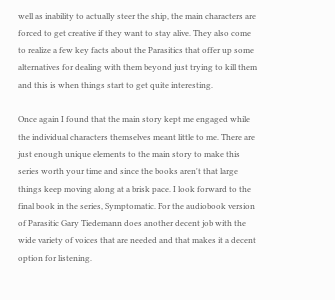well as inability to actually steer the ship, the main characters are forced to get creative if they want to stay alive. They also come to realize a few key facts about the Parasitics that offer up some alternatives for dealing with them beyond just trying to kill them and this is when things start to get quite interesting.

Once again I found that the main story kept me engaged while the individual characters themselves meant little to me. There are just enough unique elements to the main story to make this series worth your time and since the books aren't that large things keep moving along at a brisk pace. I look forward to the final book in the series, Symptomatic. For the audiobook version of Parasitic Gary Tiedemann does another decent job with the wide variety of voices that are needed and that makes it a decent option for listening.